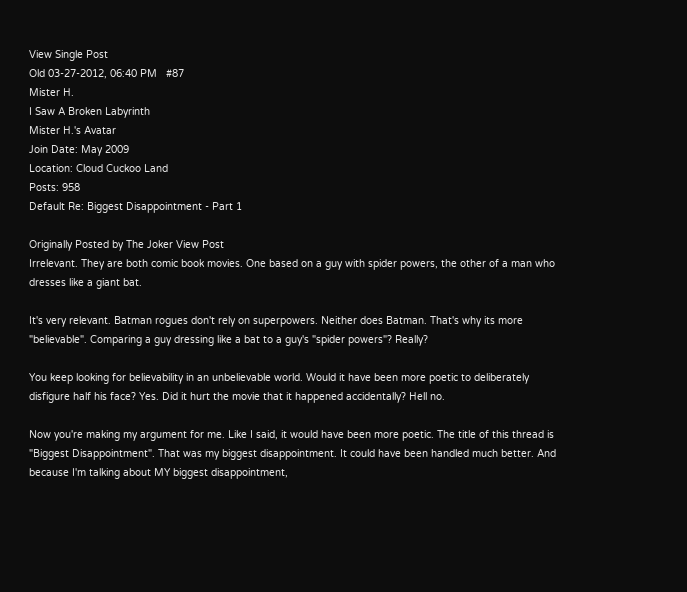View Single Post
Old 03-27-2012, 06:40 PM   #87
Mister H.
I Saw A Broken Labyrinth
Mister H.'s Avatar
Join Date: May 2009
Location: Cloud Cuckoo Land
Posts: 958
Default Re: Biggest Disappointment - Part 1

Originally Posted by The Joker View Post
Irrelevant. They are both comic book movies. One based on a guy with spider powers, the other of a man who dresses like a giant bat.

It's very relevant. Batman rogues don't rely on superpowers. Neither does Batman. That's why its more "believable". Comparing a guy dressing like a bat to a guy's "spider powers"? Really?

You keep looking for believability in an unbelievable world. Would it have been more poetic to deliberately disfigure half his face? Yes. Did it hurt the movie that it happened accidentally? Hell no.

Now you're making my argument for me. Like I said, it would have been more poetic. The title of this thread is "Biggest Disappointment". That was my biggest disappointment. It could have been handled much better. And because I'm talking about MY biggest disappointment,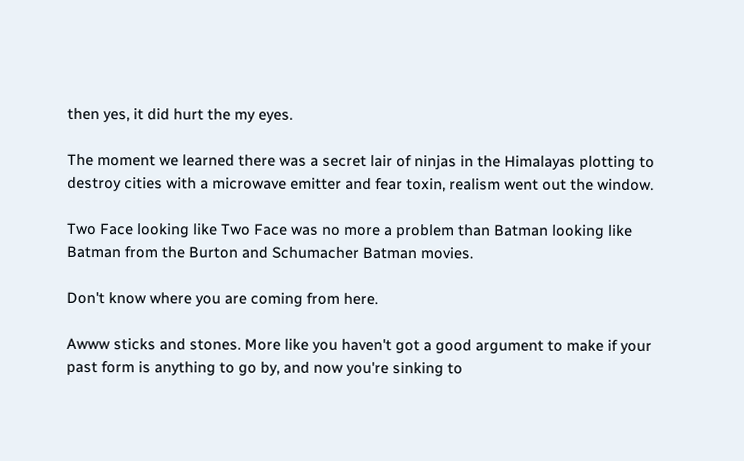then yes, it did hurt the my eyes.

The moment we learned there was a secret lair of ninjas in the Himalayas plotting to destroy cities with a microwave emitter and fear toxin, realism went out the window.

Two Face looking like Two Face was no more a problem than Batman looking like Batman from the Burton and Schumacher Batman movies.

Don't know where you are coming from here.

Awww sticks and stones. More like you haven't got a good argument to make if your past form is anything to go by, and now you're sinking to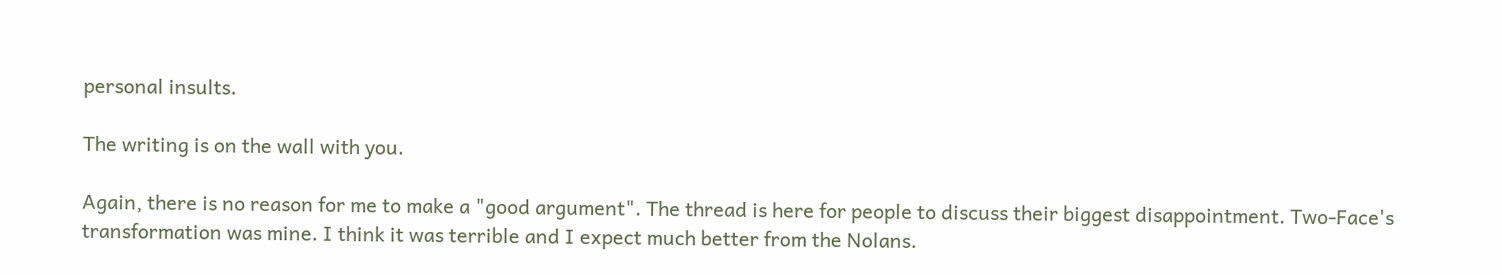personal insults.

The writing is on the wall with you.

Again, there is no reason for me to make a "good argument". The thread is here for people to discuss their biggest disappointment. Two-Face's transformation was mine. I think it was terrible and I expect much better from the Nolans.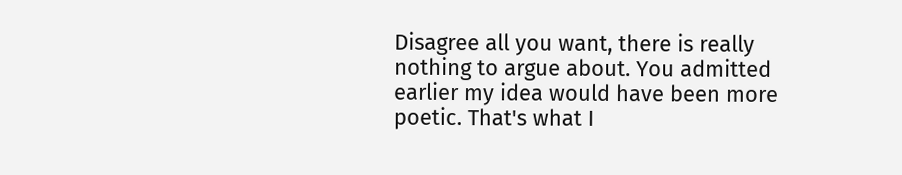Disagree all you want, there is really nothing to argue about. You admitted earlier my idea would have been more poetic. That's what I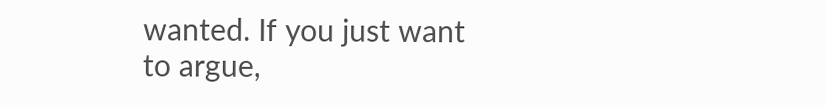wanted. If you just want to argue,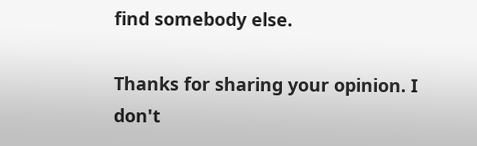find somebody else.

Thanks for sharing your opinion. I don't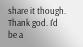share it though.
Thank god. I'd be a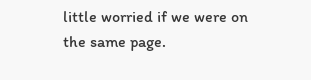little worried if we were on the same page.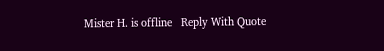Mister H. is offline   Reply With Quote